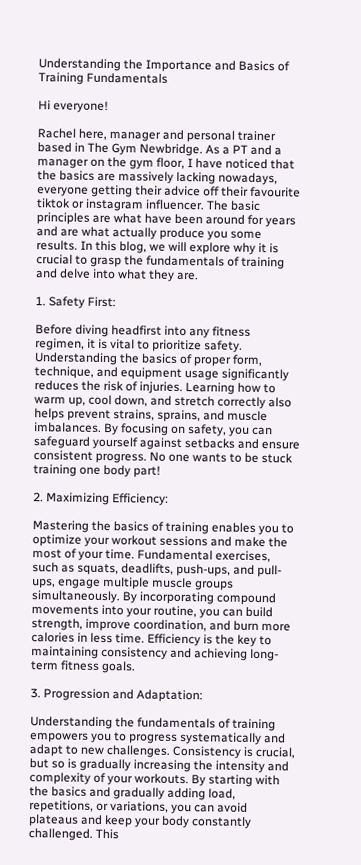Understanding the Importance and Basics of Training Fundamentals

Hi everyone!

Rachel here, manager and personal trainer based in The Gym Newbridge. As a PT and a manager on the gym floor, I have noticed that the basics are massively lacking nowadays, everyone getting their advice off their favourite tiktok or instagram influencer. The basic principles are what have been around for years and are what actually produce you some results. In this blog, we will explore why it is crucial to grasp the fundamentals of training and delve into what they are.

1. Safety First:

Before diving headfirst into any fitness regimen, it is vital to prioritize safety. Understanding the basics of proper form, technique, and equipment usage significantly reduces the risk of injuries. Learning how to warm up, cool down, and stretch correctly also helps prevent strains, sprains, and muscle imbalances. By focusing on safety, you can safeguard yourself against setbacks and ensure consistent progress. No one wants to be stuck training one body part!

2. Maximizing Efficiency:

Mastering the basics of training enables you to optimize your workout sessions and make the most of your time. Fundamental exercises, such as squats, deadlifts, push-ups, and pull-ups, engage multiple muscle groups simultaneously. By incorporating compound movements into your routine, you can build strength, improve coordination, and burn more calories in less time. Efficiency is the key to maintaining consistency and achieving long-term fitness goals.

3. Progression and Adaptation:

Understanding the fundamentals of training empowers you to progress systematically and adapt to new challenges. Consistency is crucial, but so is gradually increasing the intensity and complexity of your workouts. By starting with the basics and gradually adding load, repetitions, or variations, you can avoid plateaus and keep your body constantly challenged. This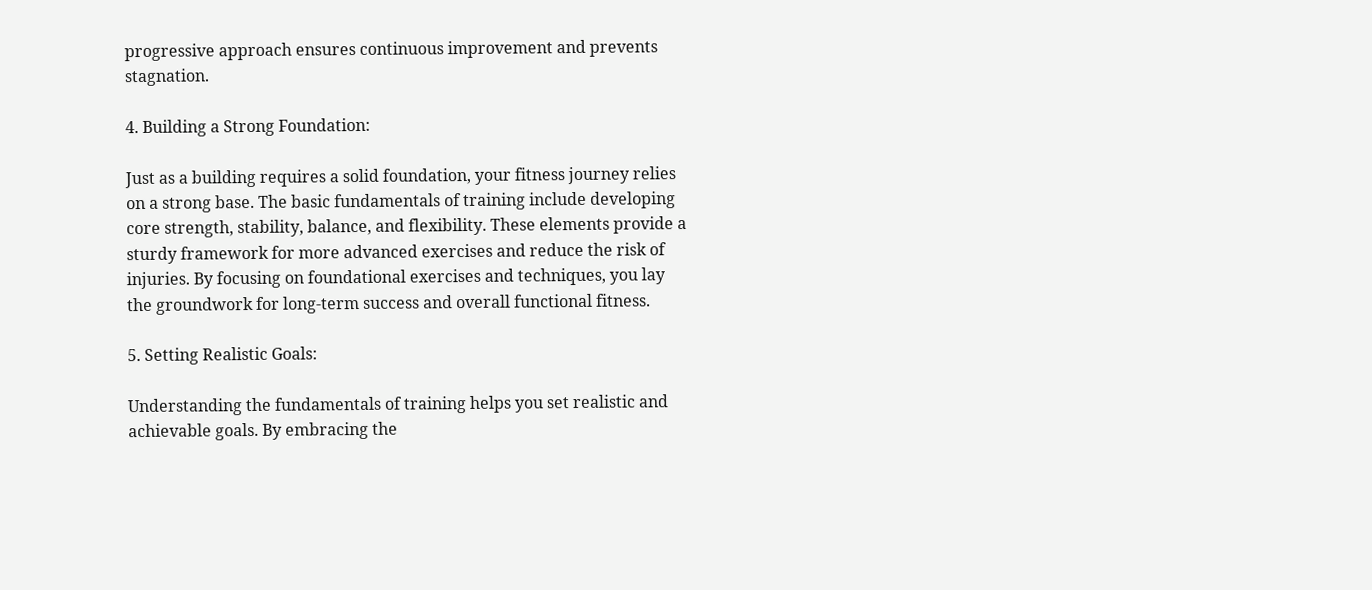progressive approach ensures continuous improvement and prevents stagnation.

4. Building a Strong Foundation:

Just as a building requires a solid foundation, your fitness journey relies on a strong base. The basic fundamentals of training include developing core strength, stability, balance, and flexibility. These elements provide a sturdy framework for more advanced exercises and reduce the risk of injuries. By focusing on foundational exercises and techniques, you lay the groundwork for long-term success and overall functional fitness.

5. Setting Realistic Goals:

Understanding the fundamentals of training helps you set realistic and achievable goals. By embracing the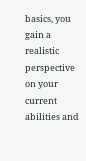basics, you gain a realistic perspective on your current abilities and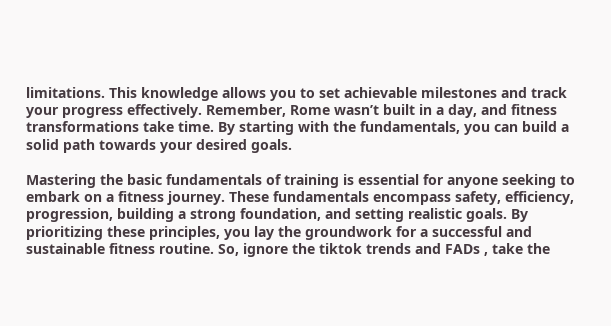limitations. This knowledge allows you to set achievable milestones and track your progress effectively. Remember, Rome wasn’t built in a day, and fitness transformations take time. By starting with the fundamentals, you can build a solid path towards your desired goals.

Mastering the basic fundamentals of training is essential for anyone seeking to embark on a fitness journey. These fundamentals encompass safety, efficiency, progression, building a strong foundation, and setting realistic goals. By prioritizing these principles, you lay the groundwork for a successful and sustainable fitness routine. So, ignore the tiktok trends and FADs , take the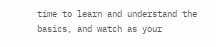time to learn and understand the basics, and watch as your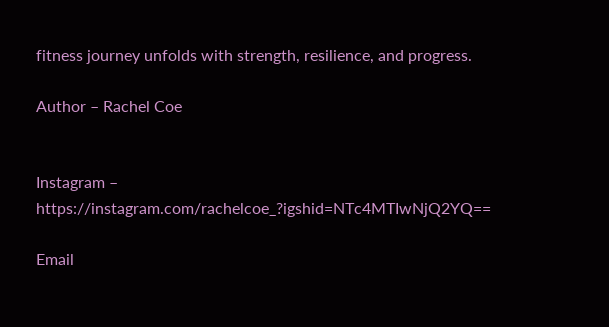fitness journey unfolds with strength, resilience, and progress.

Author – Rachel Coe


Instagram – https://instagram.com/rachelcoe_?igshid=NTc4MTIwNjQ2YQ==

Email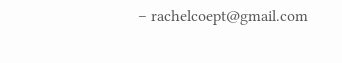– rachelcoept@gmail.com